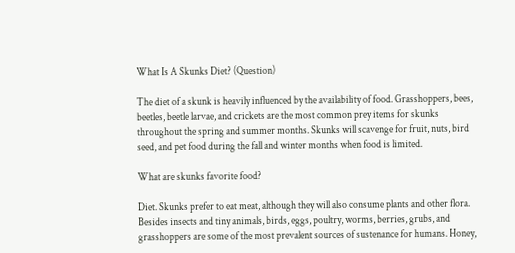What Is A Skunks Diet? (Question)

The diet of a skunk is heavily influenced by the availability of food. Grasshoppers, bees, beetles, beetle larvae, and crickets are the most common prey items for skunks throughout the spring and summer months. Skunks will scavenge for fruit, nuts, bird seed, and pet food during the fall and winter months when food is limited.

What are skunks favorite food?

Diet. Skunks prefer to eat meat, although they will also consume plants and other flora. Besides insects and tiny animals, birds, eggs, poultry, worms, berries, grubs, and grasshoppers are some of the most prevalent sources of sustenance for humans. Honey,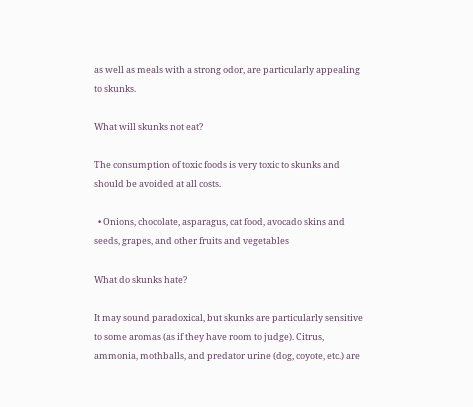as well as meals with a strong odor, are particularly appealing to skunks.

What will skunks not eat?

The consumption of toxic foods is very toxic to skunks and should be avoided at all costs.

  • Onions, chocolate, asparagus, cat food, avocado skins and seeds, grapes, and other fruits and vegetables

What do skunks hate?

It may sound paradoxical, but skunks are particularly sensitive to some aromas (as if they have room to judge). Citrus, ammonia, mothballs, and predator urine (dog, coyote, etc.) are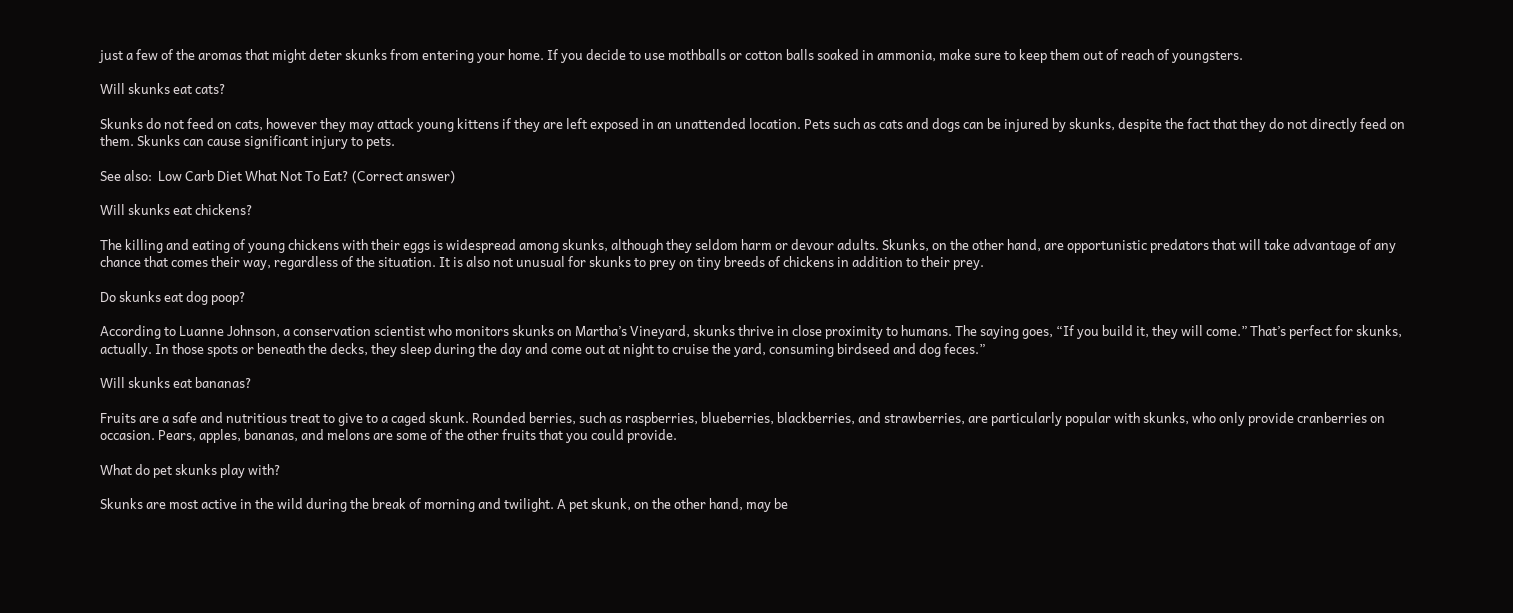just a few of the aromas that might deter skunks from entering your home. If you decide to use mothballs or cotton balls soaked in ammonia, make sure to keep them out of reach of youngsters.

Will skunks eat cats?

Skunks do not feed on cats, however they may attack young kittens if they are left exposed in an unattended location. Pets such as cats and dogs can be injured by skunks, despite the fact that they do not directly feed on them. Skunks can cause significant injury to pets.

See also:  Low Carb Diet What Not To Eat? (Correct answer)

Will skunks eat chickens?

The killing and eating of young chickens with their eggs is widespread among skunks, although they seldom harm or devour adults. Skunks, on the other hand, are opportunistic predators that will take advantage of any chance that comes their way, regardless of the situation. It is also not unusual for skunks to prey on tiny breeds of chickens in addition to their prey.

Do skunks eat dog poop?

According to Luanne Johnson, a conservation scientist who monitors skunks on Martha’s Vineyard, skunks thrive in close proximity to humans. The saying goes, “If you build it, they will come.” That’s perfect for skunks, actually. In those spots or beneath the decks, they sleep during the day and come out at night to cruise the yard, consuming birdseed and dog feces.”

Will skunks eat bananas?

Fruits are a safe and nutritious treat to give to a caged skunk. Rounded berries, such as raspberries, blueberries, blackberries, and strawberries, are particularly popular with skunks, who only provide cranberries on occasion. Pears, apples, bananas, and melons are some of the other fruits that you could provide.

What do pet skunks play with?

Skunks are most active in the wild during the break of morning and twilight. A pet skunk, on the other hand, may be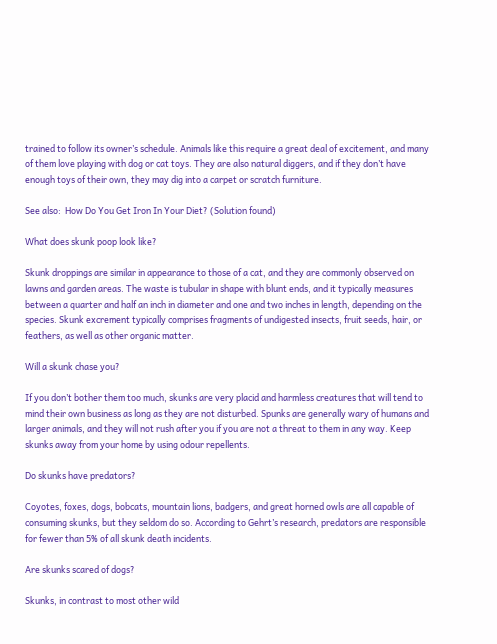trained to follow its owner’s schedule. Animals like this require a great deal of excitement, and many of them love playing with dog or cat toys. They are also natural diggers, and if they don’t have enough toys of their own, they may dig into a carpet or scratch furniture.

See also:  How Do You Get Iron In Your Diet? (Solution found)

What does skunk poop look like?

Skunk droppings are similar in appearance to those of a cat, and they are commonly observed on lawns and garden areas. The waste is tubular in shape with blunt ends, and it typically measures between a quarter and half an inch in diameter and one and two inches in length, depending on the species. Skunk excrement typically comprises fragments of undigested insects, fruit seeds, hair, or feathers, as well as other organic matter.

Will a skunk chase you?

If you don’t bother them too much, skunks are very placid and harmless creatures that will tend to mind their own business as long as they are not disturbed. Spunks are generally wary of humans and larger animals, and they will not rush after you if you are not a threat to them in any way. Keep skunks away from your home by using odour repellents.

Do skunks have predators?

Coyotes, foxes, dogs, bobcats, mountain lions, badgers, and great horned owls are all capable of consuming skunks, but they seldom do so. According to Gehrt’s research, predators are responsible for fewer than 5% of all skunk death incidents.

Are skunks scared of dogs?

Skunks, in contrast to most other wild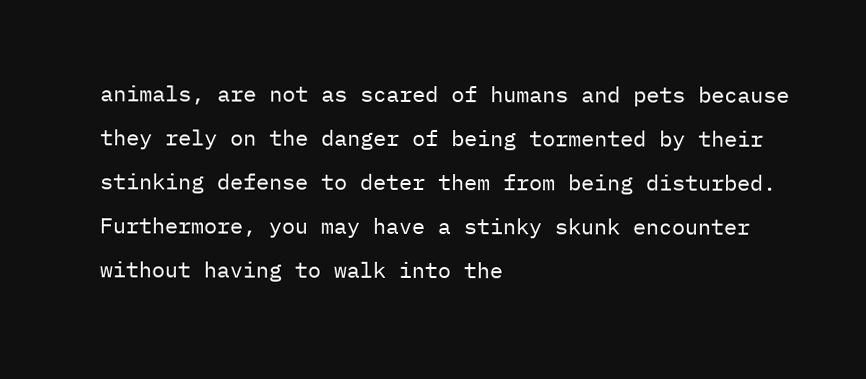animals, are not as scared of humans and pets because they rely on the danger of being tormented by their stinking defense to deter them from being disturbed. Furthermore, you may have a stinky skunk encounter without having to walk into the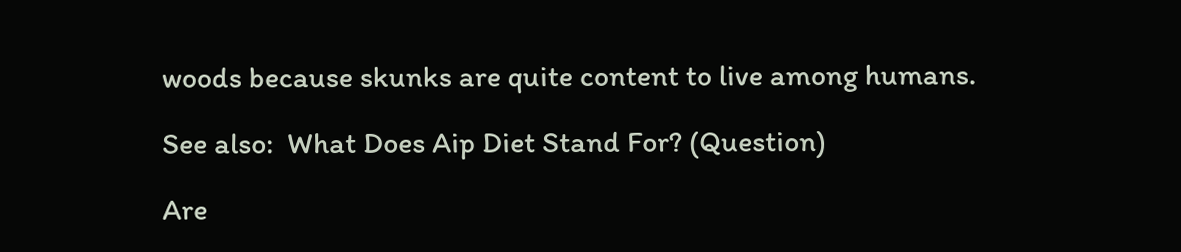woods because skunks are quite content to live among humans.

See also:  What Does Aip Diet Stand For? (Question)

Are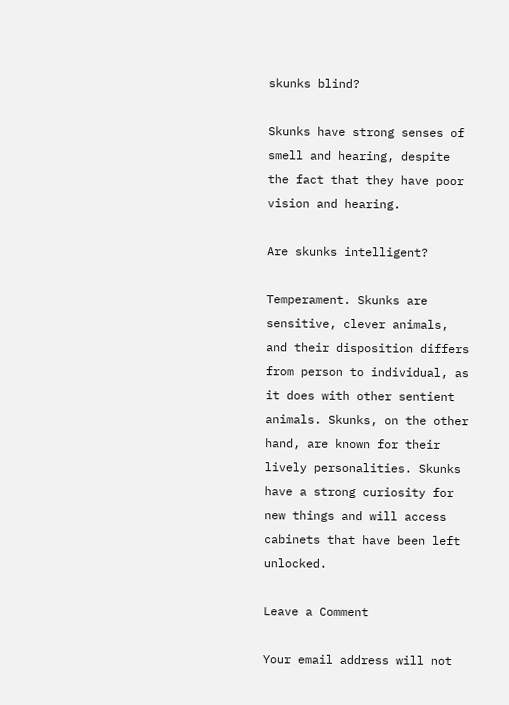skunks blind?

Skunks have strong senses of smell and hearing, despite the fact that they have poor vision and hearing.

Are skunks intelligent?

Temperament. Skunks are sensitive, clever animals, and their disposition differs from person to individual, as it does with other sentient animals. Skunks, on the other hand, are known for their lively personalities. Skunks have a strong curiosity for new things and will access cabinets that have been left unlocked.

Leave a Comment

Your email address will not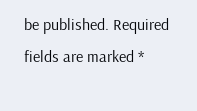be published. Required fields are marked *